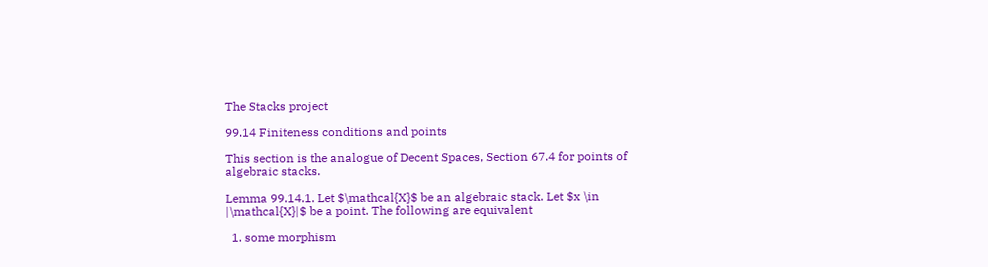The Stacks project

99.14 Finiteness conditions and points

This section is the analogue of Decent Spaces, Section 67.4 for points of algebraic stacks.

Lemma 99.14.1. Let $\mathcal{X}$ be an algebraic stack. Let $x \in |\mathcal{X}|$ be a point. The following are equivalent

  1. some morphism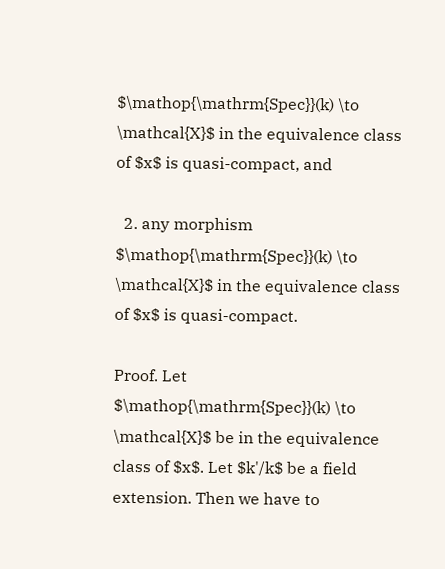$\mathop{\mathrm{Spec}}(k) \to \mathcal{X}$ in the equivalence class of $x$ is quasi-compact, and

  2. any morphism $\mathop{\mathrm{Spec}}(k) \to \mathcal{X}$ in the equivalence class of $x$ is quasi-compact.

Proof. Let $\mathop{\mathrm{Spec}}(k) \to \mathcal{X}$ be in the equivalence class of $x$. Let $k'/k$ be a field extension. Then we have to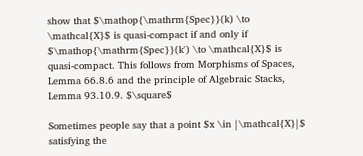show that $\mathop{\mathrm{Spec}}(k) \to \mathcal{X}$ is quasi-compact if and only if $\mathop{\mathrm{Spec}}(k') \to \mathcal{X}$ is quasi-compact. This follows from Morphisms of Spaces, Lemma 66.8.6 and the principle of Algebraic Stacks, Lemma 93.10.9. $\square$

Sometimes people say that a point $x \in |\mathcal{X}|$ satisfying the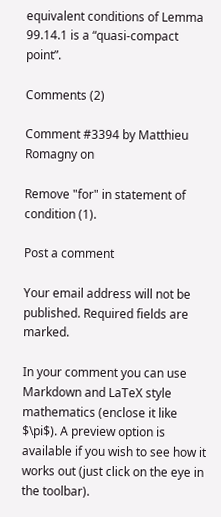equivalent conditions of Lemma 99.14.1 is a “quasi-compact point”.

Comments (2)

Comment #3394 by Matthieu Romagny on

Remove "for" in statement of condition (1).

Post a comment

Your email address will not be published. Required fields are marked.

In your comment you can use Markdown and LaTeX style mathematics (enclose it like $\pi$). A preview option is available if you wish to see how it works out (just click on the eye in the toolbar).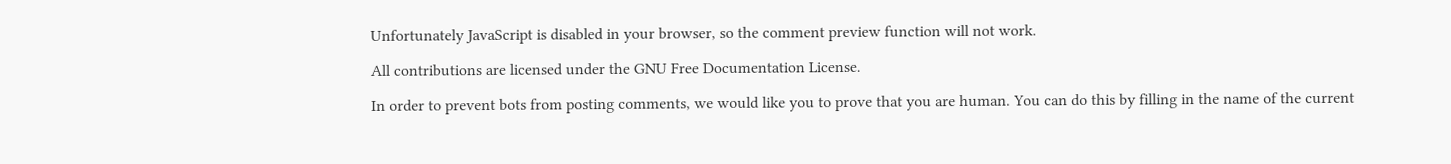Unfortunately JavaScript is disabled in your browser, so the comment preview function will not work.

All contributions are licensed under the GNU Free Documentation License.

In order to prevent bots from posting comments, we would like you to prove that you are human. You can do this by filling in the name of the current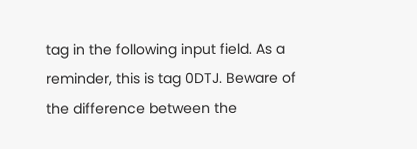tag in the following input field. As a reminder, this is tag 0DTJ. Beware of the difference between the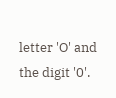letter 'O' and the digit '0'.